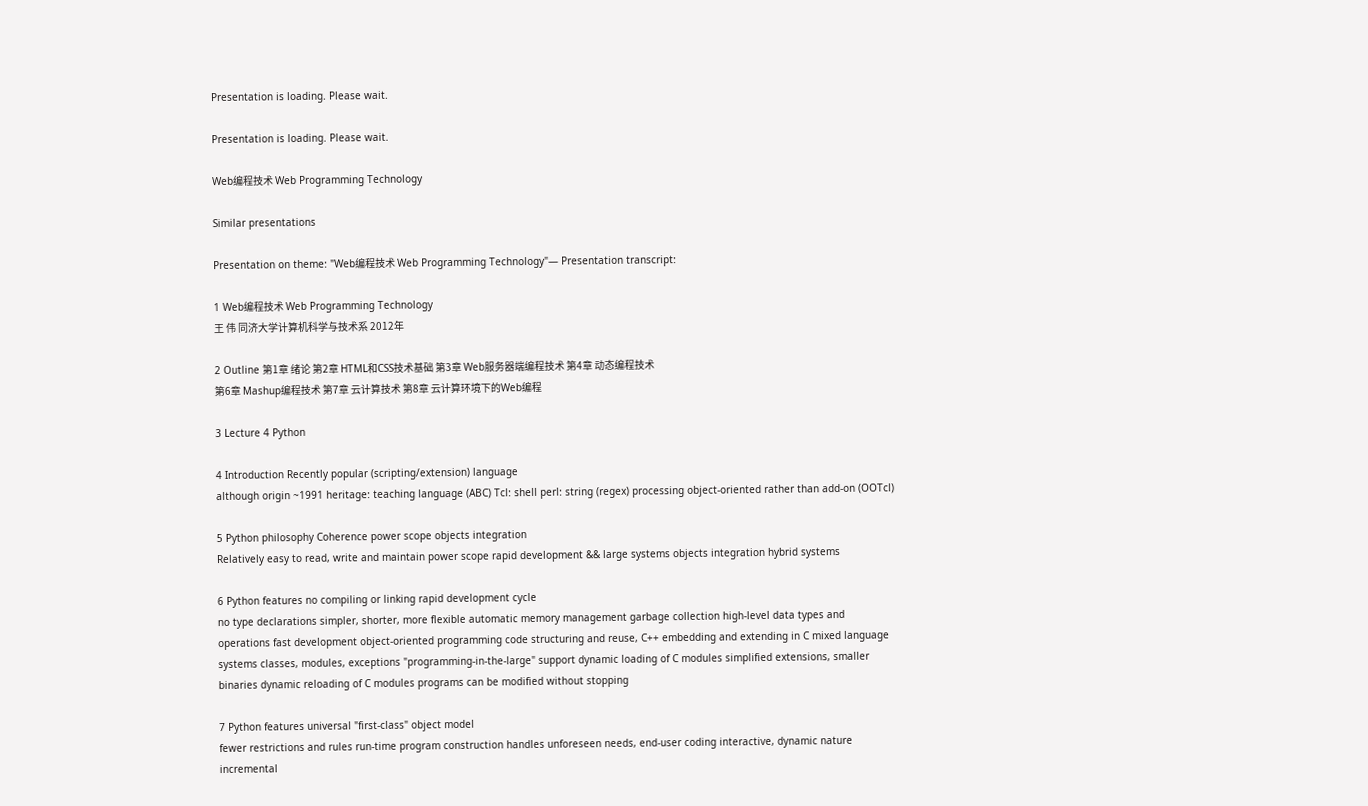Presentation is loading. Please wait.

Presentation is loading. Please wait.

Web编程技术 Web Programming Technology

Similar presentations

Presentation on theme: "Web编程技术 Web Programming Technology"— Presentation transcript:

1 Web编程技术 Web Programming Technology
王 伟 同济大学计算机科学与技术系 2012年

2 Outline 第1章 绪论 第2章 HTML和CSS技术基础 第3章 Web服务器端编程技术 第4章 动态编程技术
第6章 Mashup编程技术 第7章 云计算技术 第8章 云计算环境下的Web编程

3 Lecture 4 Python

4 Introduction Recently popular (scripting/extension) language
although origin ~1991 heritage: teaching language (ABC) Tcl: shell perl: string (regex) processing object-oriented rather than add-on (OOTcl)

5 Python philosophy Coherence power scope objects integration
Relatively easy to read, write and maintain power scope rapid development && large systems objects integration hybrid systems

6 Python features no compiling or linking rapid development cycle
no type declarations simpler, shorter, more flexible automatic memory management garbage collection high-level data types and operations fast development object-oriented programming code structuring and reuse, C++ embedding and extending in C mixed language systems classes, modules, exceptions "programming-in-the-large" support dynamic loading of C modules simplified extensions, smaller binaries dynamic reloading of C modules programs can be modified without stopping

7 Python features universal "first-class" object model
fewer restrictions and rules run-time program construction handles unforeseen needs, end-user coding interactive, dynamic nature incremental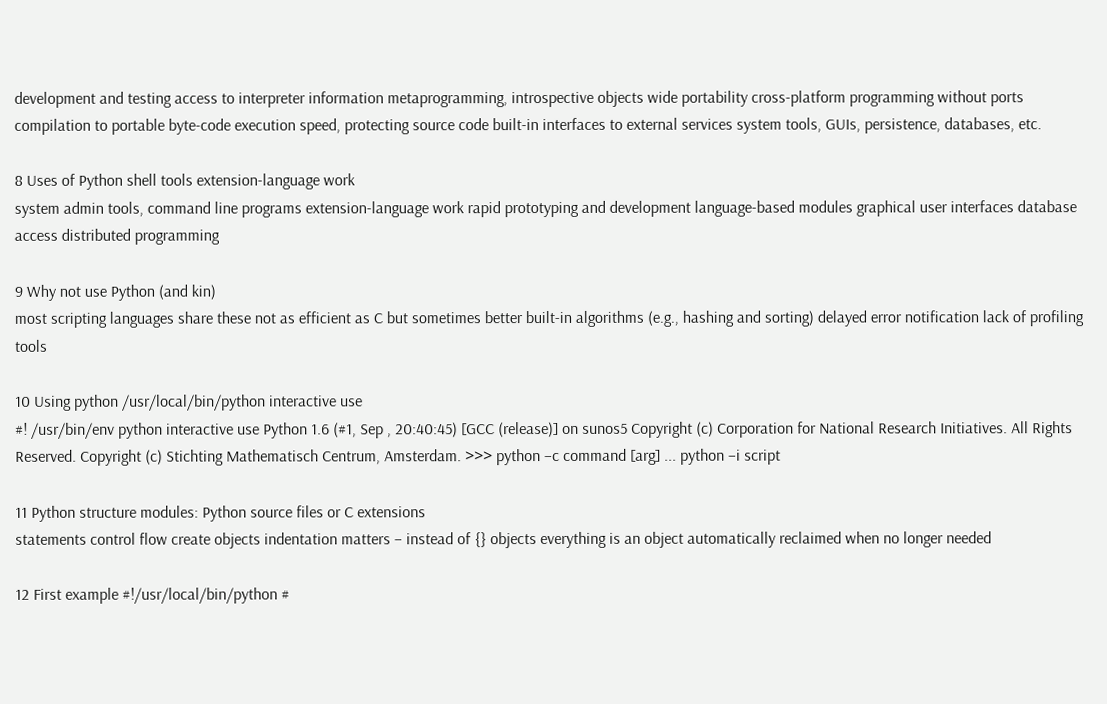development and testing access to interpreter information metaprogramming, introspective objects wide portability cross-platform programming without ports compilation to portable byte-code execution speed, protecting source code built-in interfaces to external services system tools, GUIs, persistence, databases, etc.

8 Uses of Python shell tools extension-language work
system admin tools, command line programs extension-language work rapid prototyping and development language-based modules graphical user interfaces database access distributed programming

9 Why not use Python (and kin)
most scripting languages share these not as efficient as C but sometimes better built-in algorithms (e.g., hashing and sorting) delayed error notification lack of profiling tools

10 Using python /usr/local/bin/python interactive use
#! /usr/bin/env python interactive use Python 1.6 (#1, Sep , 20:40:45) [GCC (release)] on sunos5 Copyright (c) Corporation for National Research Initiatives. All Rights Reserved. Copyright (c) Stichting Mathematisch Centrum, Amsterdam. >>> python –c command [arg] ... python –i script

11 Python structure modules: Python source files or C extensions
statements control flow create objects indentation matters – instead of {} objects everything is an object automatically reclaimed when no longer needed

12 First example #!/usr/local/bin/python #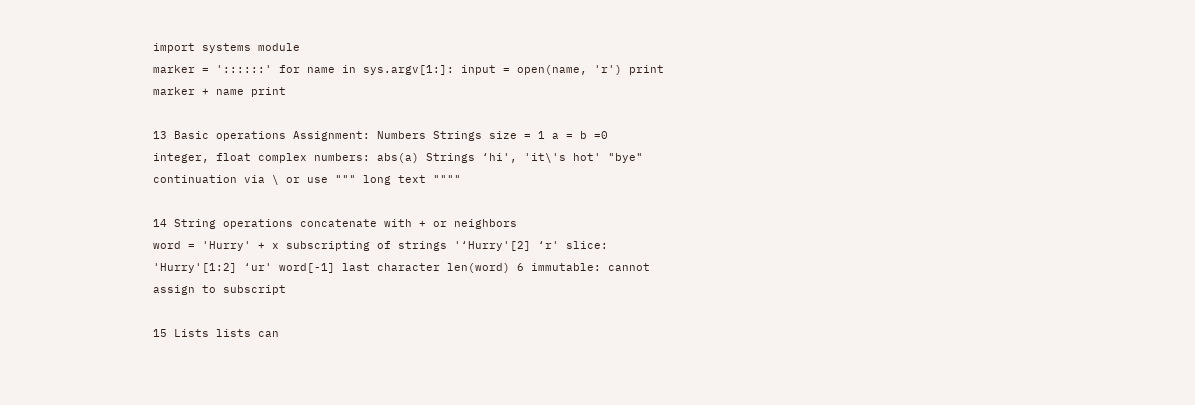import systems module
marker = '::::::' for name in sys.argv[1:]: input = open(name, 'r') print marker + name print

13 Basic operations Assignment: Numbers Strings size = 1 a = b =0
integer, float complex numbers: abs(a) Strings ‘hi', 'it\'s hot' "bye" continuation via \ or use """ long text """"

14 String operations concatenate with + or neighbors
word = 'Hurry' + x subscripting of strings '‘Hurry'[2] ‘r' slice: 'Hurry'[1:2] ‘ur' word[-1] last character len(word) 6 immutable: cannot assign to subscript

15 Lists lists can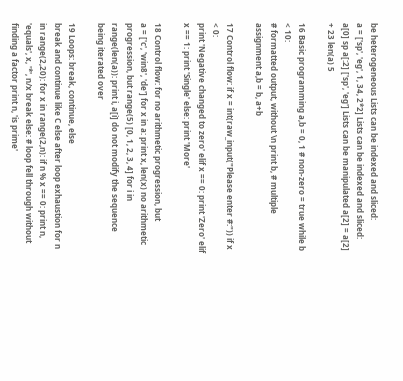be heterogeneous Lists can be indexed and sliced:
a = ['sp', 'eg', 1, 34, 2*2] Lists can be indexed and sliced: a[0] sp a[:2] ['sp', 'eg'] Lists can be manipulated a[2] = a[2] + 23 len(a) 5

16 Basic programming a,b = 0, 1 # non-zero = true while b < 10:
# formatted output, without \n print b, # multiple assignment a,b = b, a+b

17 Control flow: if x = int(raw_input("Please enter #:")) if x < 0:
print 'Negative changed to zero' elif x == 0: print 'Zero' elif x == 1: print 'Single' else: print 'More'

18 Control flow: for no arithmetic progression, but
a = ['c', 'win8', 'de'] for x in a: print x, len(x) no arithmetic progression, but range(5) [0, 1, 2, 3, 4] for i in range(len(a)): print i, a[i] do not modify the sequence being iterated over

19 Loops: break, continue, else
break and continue like C else after loop exhaustion for n in range(2,20): for x in range(2,n): if n % x == 0: print n, 'equals', x, '*', n/x break else: # loop fell through without finding a factor print n, 'is prime'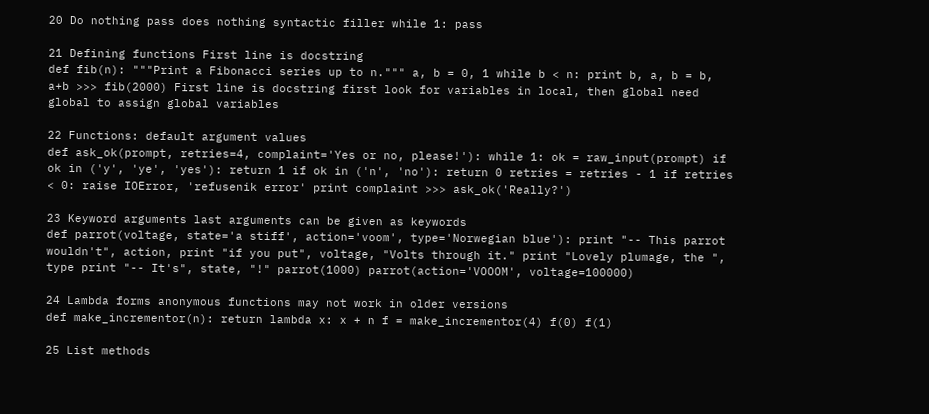20 Do nothing pass does nothing syntactic filler while 1: pass

21 Defining functions First line is docstring
def fib(n): """Print a Fibonacci series up to n.""" a, b = 0, 1 while b < n: print b, a, b = b, a+b >>> fib(2000) First line is docstring first look for variables in local, then global need global to assign global variables

22 Functions: default argument values
def ask_ok(prompt, retries=4, complaint='Yes or no, please!'): while 1: ok = raw_input(prompt) if ok in ('y', 'ye', 'yes'): return 1 if ok in ('n', 'no'): return 0 retries = retries - 1 if retries < 0: raise IOError, 'refusenik error' print complaint >>> ask_ok('Really?')

23 Keyword arguments last arguments can be given as keywords
def parrot(voltage, state='a stiff', action='voom', type='Norwegian blue'): print "-- This parrot wouldn't", action, print "if you put", voltage, "Volts through it." print "Lovely plumage, the ", type print "-- It's", state, "!" parrot(1000) parrot(action='VOOOM', voltage=100000)

24 Lambda forms anonymous functions may not work in older versions
def make_incrementor(n): return lambda x: x + n f = make_incrementor(4) f(0) f(1)

25 List methods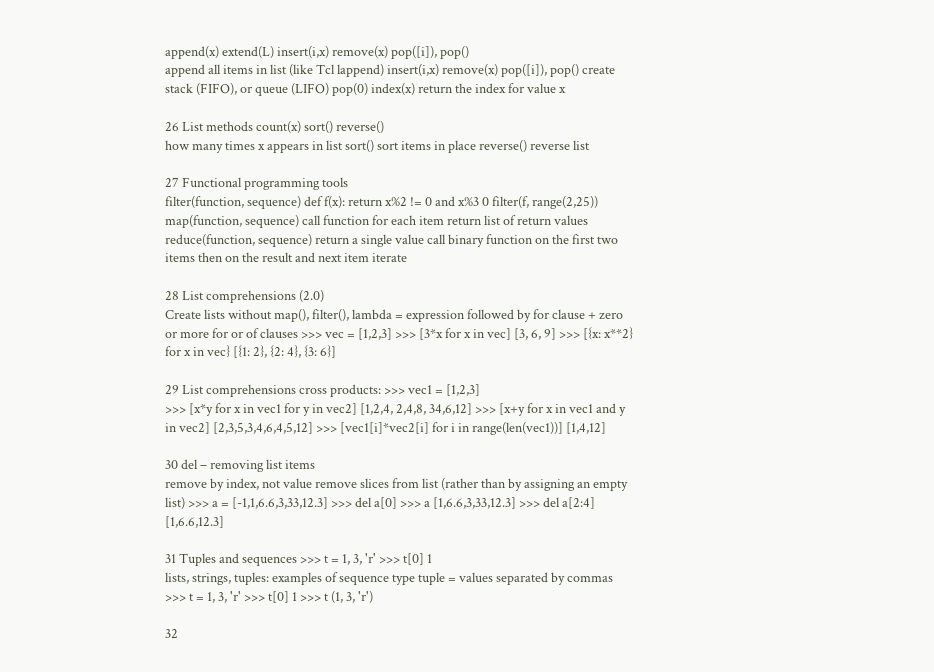append(x) extend(L) insert(i,x) remove(x) pop([i]), pop()
append all items in list (like Tcl lappend) insert(i,x) remove(x) pop([i]), pop() create stack (FIFO), or queue (LIFO) pop(0) index(x) return the index for value x

26 List methods count(x) sort() reverse()
how many times x appears in list sort() sort items in place reverse() reverse list

27 Functional programming tools
filter(function, sequence) def f(x): return x%2 != 0 and x%3 0 filter(f, range(2,25)) map(function, sequence) call function for each item return list of return values reduce(function, sequence) return a single value call binary function on the first two items then on the result and next item iterate

28 List comprehensions (2.0)
Create lists without map(), filter(), lambda = expression followed by for clause + zero or more for or of clauses >>> vec = [1,2,3] >>> [3*x for x in vec] [3, 6, 9] >>> [{x: x**2} for x in vec} [{1: 2}, {2: 4}, {3: 6}]

29 List comprehensions cross products: >>> vec1 = [1,2,3]
>>> [x*y for x in vec1 for y in vec2] [1,2,4, 2,4,8, 34,6,12] >>> [x+y for x in vec1 and y in vec2] [2,3,5,3,4,6,4,5,12] >>> [vec1[i]*vec2[i] for i in range(len(vec1))] [1,4,12]

30 del – removing list items
remove by index, not value remove slices from list (rather than by assigning an empty list) >>> a = [-1,1,6.6,3,33,12.3] >>> del a[0] >>> a [1,6.6,3,33,12.3] >>> del a[2:4] [1,6.6,12.3]

31 Tuples and sequences >>> t = 1, 3, 'r' >>> t[0] 1
lists, strings, tuples: examples of sequence type tuple = values separated by commas >>> t = 1, 3, 'r' >>> t[0] 1 >>> t (1, 3, 'r')

32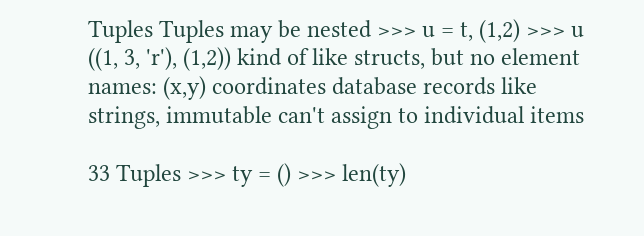Tuples Tuples may be nested >>> u = t, (1,2) >>> u
((1, 3, 'r'), (1,2)) kind of like structs, but no element names: (x,y) coordinates database records like strings, immutable can't assign to individual items

33 Tuples >>> ty = () >>> len(ty)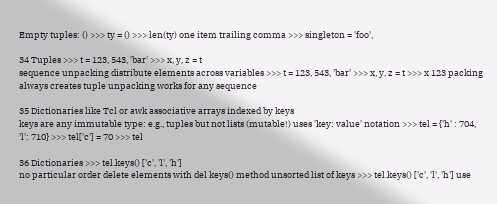Empty tuples: () >>> ty = () >>> len(ty) one item trailing comma >>> singleton = 'foo',

34 Tuples >>> t = 123, 543, 'bar' >>> x, y, z = t
sequence unpacking distribute elements across variables >>> t = 123, 543, 'bar' >>> x, y, z = t >>> x 123 packing always creates tuple unpacking works for any sequence

35 Dictionaries like Tcl or awk associative arrays indexed by keys
keys are any immutable type: e.g., tuples but not lists (mutable!) uses 'key: value' notation >>> tel = {'h' : 704, 'l': 710} >>> tel['c'] = 70 >>> tel

36 Dictionaries >>> tel.keys() ['c', 'l', 'h']
no particular order delete elements with del keys() method unsorted list of keys >>> tel.keys() ['c', 'l', 'h'] use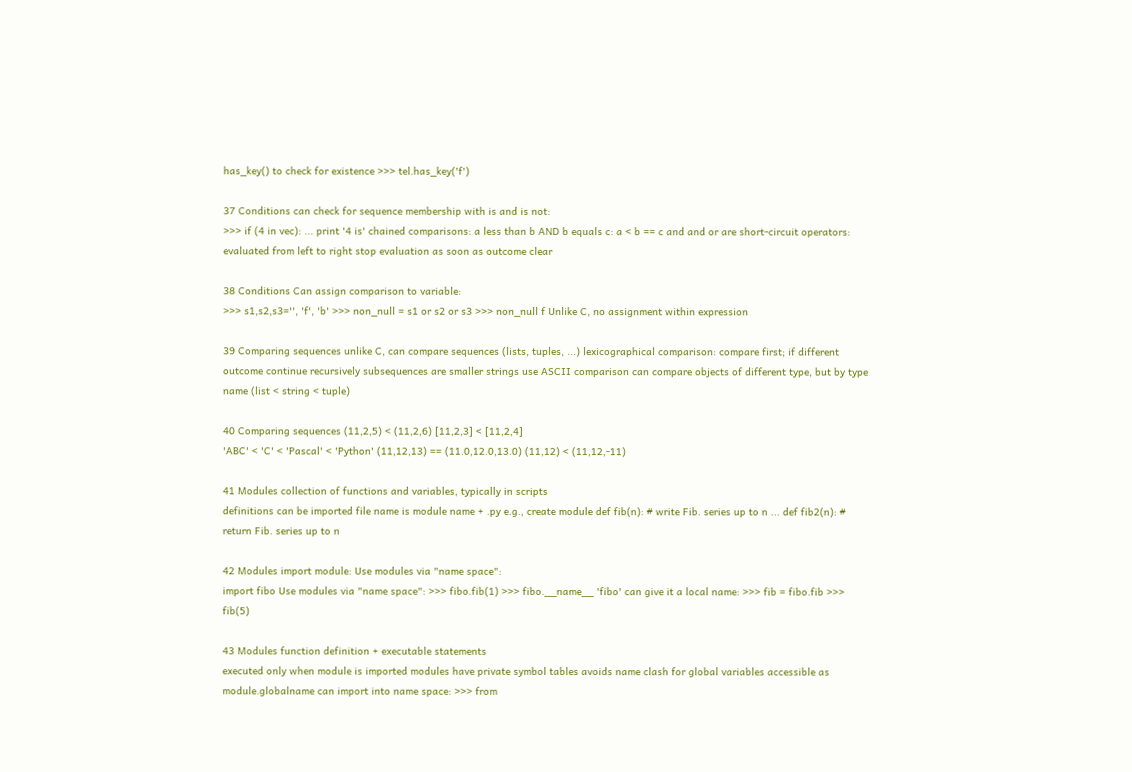has_key() to check for existence >>> tel.has_key('f')

37 Conditions can check for sequence membership with is and is not:
>>> if (4 in vec): ... print '4 is' chained comparisons: a less than b AND b equals c: a < b == c and and or are short-circuit operators: evaluated from left to right stop evaluation as soon as outcome clear

38 Conditions Can assign comparison to variable:
>>> s1,s2,s3='', 'f', 'b' >>> non_null = s1 or s2 or s3 >>> non_null f Unlike C, no assignment within expression

39 Comparing sequences unlike C, can compare sequences (lists, tuples, ...) lexicographical comparison: compare first; if different outcome continue recursively subsequences are smaller strings use ASCII comparison can compare objects of different type, but by type name (list < string < tuple)

40 Comparing sequences (11,2,5) < (11,2,6) [11,2,3] < [11,2,4]
'ABC' < 'C' < 'Pascal' < 'Python' (11,12,13) == (11.0,12.0,13.0) (11,12) < (11,12,-11)

41 Modules collection of functions and variables, typically in scripts
definitions can be imported file name is module name + .py e.g., create module def fib(n): # write Fib. series up to n ... def fib2(n): # return Fib. series up to n

42 Modules import module: Use modules via "name space":
import fibo Use modules via "name space": >>> fibo.fib(1) >>> fibo.__name__ 'fibo' can give it a local name: >>> fib = fibo.fib >>> fib(5)

43 Modules function definition + executable statements
executed only when module is imported modules have private symbol tables avoids name clash for global variables accessible as module.globalname can import into name space: >>> from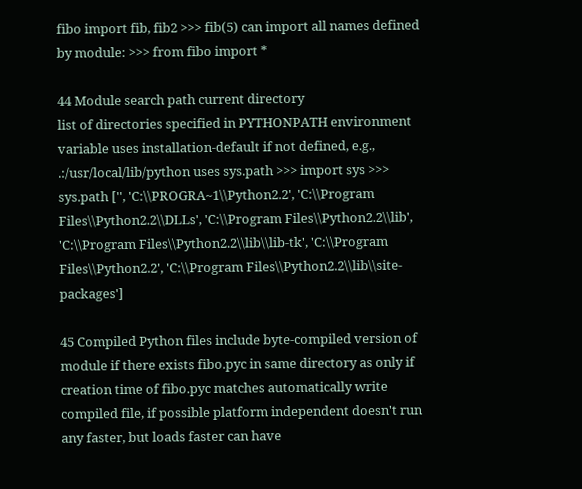fibo import fib, fib2 >>> fib(5) can import all names defined by module: >>> from fibo import *

44 Module search path current directory
list of directories specified in PYTHONPATH environment variable uses installation-default if not defined, e.g., .:/usr/local/lib/python uses sys.path >>> import sys >>> sys.path ['', 'C:\\PROGRA~1\\Python2.2', 'C:\\Program Files\\Python2.2\\DLLs', 'C:\\Program Files\\Python2.2\\lib', 'C:\\Program Files\\Python2.2\\lib\\lib-tk', 'C:\\Program Files\\Python2.2', 'C:\\Program Files\\Python2.2\\lib\\site-packages']

45 Compiled Python files include byte-compiled version of module if there exists fibo.pyc in same directory as only if creation time of fibo.pyc matches automatically write compiled file, if possible platform independent doesn't run any faster, but loads faster can have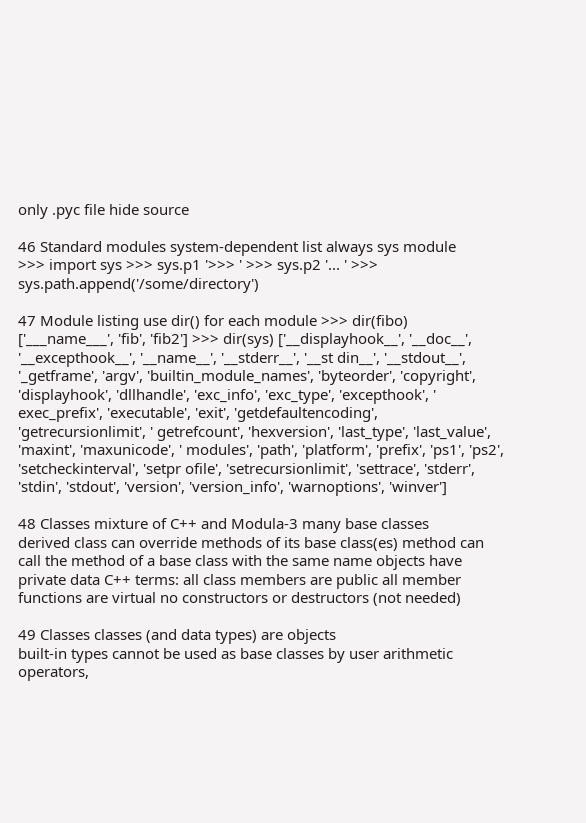only .pyc file hide source

46 Standard modules system-dependent list always sys module
>>> import sys >>> sys.p1 '>>> ' >>> sys.p2 '... ' >>> sys.path.append('/some/directory')

47 Module listing use dir() for each module >>> dir(fibo)
['___name___', 'fib', 'fib2'] >>> dir(sys) ['__displayhook__', '__doc__', '__excepthook__', '__name__', '__stderr__', '__st din__', '__stdout__', '_getframe', 'argv', 'builtin_module_names', 'byteorder', 'copyright', 'displayhook', 'dllhandle', 'exc_info', 'exc_type', 'excepthook', ' exec_prefix', 'executable', 'exit', 'getdefaultencoding', 'getrecursionlimit', ' getrefcount', 'hexversion', 'last_type', 'last_value', 'maxint', 'maxunicode', ' modules', 'path', 'platform', 'prefix', 'ps1', 'ps2', 'setcheckinterval', 'setpr ofile', 'setrecursionlimit', 'settrace', 'stderr', 'stdin', 'stdout', 'version', 'version_info', 'warnoptions', 'winver']

48 Classes mixture of C++ and Modula-3 many base classes
derived class can override methods of its base class(es) method can call the method of a base class with the same name objects have private data C++ terms: all class members are public all member functions are virtual no constructors or destructors (not needed)

49 Classes classes (and data types) are objects
built-in types cannot be used as base classes by user arithmetic operators,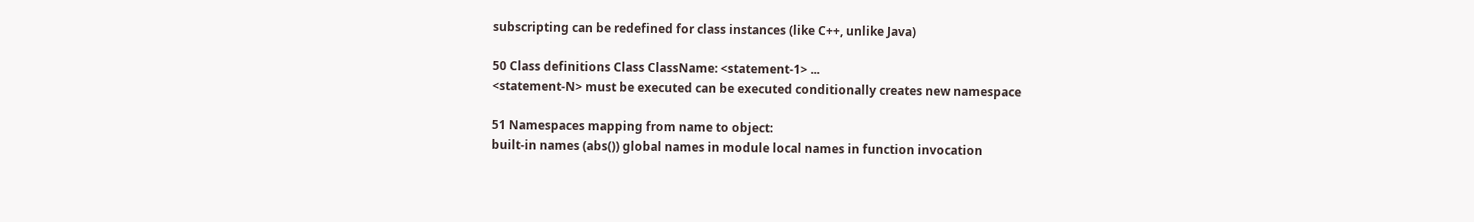subscripting can be redefined for class instances (like C++, unlike Java)

50 Class definitions Class ClassName: <statement-1> ...
<statement-N> must be executed can be executed conditionally creates new namespace

51 Namespaces mapping from name to object:
built-in names (abs()) global names in module local names in function invocation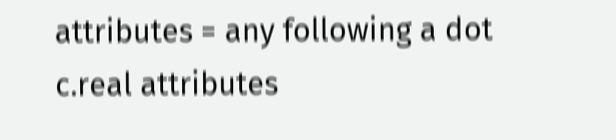attributes = any following a dot c.real attributes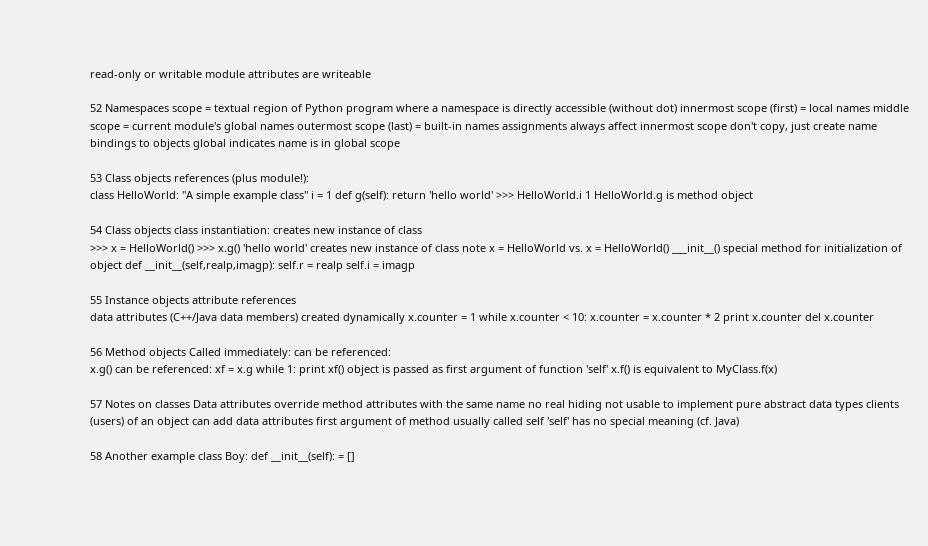read-only or writable module attributes are writeable

52 Namespaces scope = textual region of Python program where a namespace is directly accessible (without dot) innermost scope (first) = local names middle scope = current module's global names outermost scope (last) = built-in names assignments always affect innermost scope don't copy, just create name bindings to objects global indicates name is in global scope

53 Class objects references (plus module!):
class HelloWorld: "A simple example class" i = 1 def g(self): return 'hello world' >>> HelloWorld.i 1 HelloWorld.g is method object

54 Class objects class instantiation: creates new instance of class
>>> x = HelloWorld() >>> x.g() 'hello world' creates new instance of class note x = HelloWorld vs. x = HelloWorld() ___init__() special method for initialization of object def __init__(self,realp,imagp): self.r = realp self.i = imagp

55 Instance objects attribute references
data attributes (C++/Java data members) created dynamically x.counter = 1 while x.counter < 10: x.counter = x.counter * 2 print x.counter del x.counter

56 Method objects Called immediately: can be referenced:
x.g() can be referenced: xf = x.g while 1: print xf() object is passed as first argument of function 'self' x.f() is equivalent to MyClass.f(x)

57 Notes on classes Data attributes override method attributes with the same name no real hiding not usable to implement pure abstract data types clients (users) of an object can add data attributes first argument of method usually called self 'self' has no special meaning (cf. Java)

58 Another example class Boy: def __init__(self): = []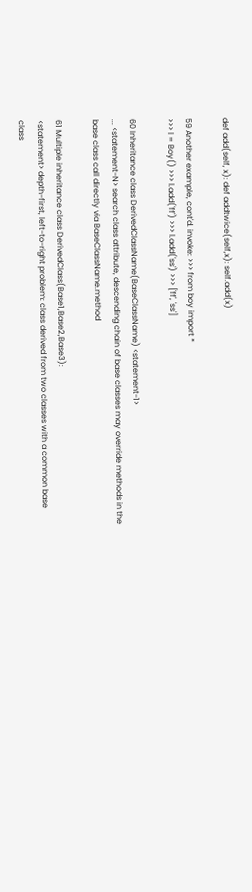def add(self, x): def addtwice(self,x): self.add(x)

59 Another example, cont'd. invoke: >>> from boy import *
>>> l = Boy() >>> l.add('ff') >>> l.add('ss') >>> ['ff', 'ss']

60 Inheritance class DerivedClassName(BaseClassName) <statement-1>
... <statement-N> search class attribute, descending chain of base classes may override methods in the base class call directly via BaseClassName.method

61 Multiple inheritance class DerivedClass(Base1,Base2,Base3):
<statement> depth-first, left-to-right problem: class derived from two classes with a common base class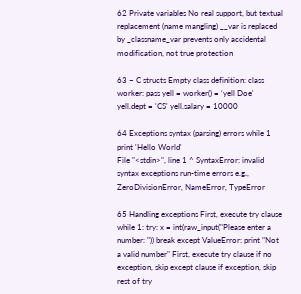62 Private variables No real support, but textual replacement (name mangling) __var is replaced by _classname_var prevents only accidental modification, not true protection

63 ~ C structs Empty class definition: class worker: pass yell = worker() = ‘yell Doe' yell.dept = 'CS' yell.salary = 10000

64 Exceptions syntax (parsing) errors while 1 print 'Hello World'
File "<stdin>", line 1 ^ SyntaxError: invalid syntax exceptions run-time errors e.g., ZeroDivisionError, NameError, TypeError

65 Handling exceptions First, execute try clause
while 1: try: x = int(raw_input("Please enter a number: ")) break except ValueError: print "Not a valid number" First, execute try clause if no exception, skip except clause if exception, skip rest of try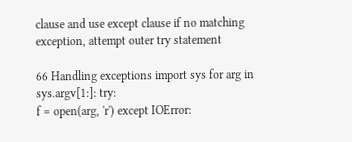clause and use except clause if no matching exception, attempt outer try statement

66 Handling exceptions import sys for arg in sys.argv[1:]: try:
f = open(arg, 'r') except IOError: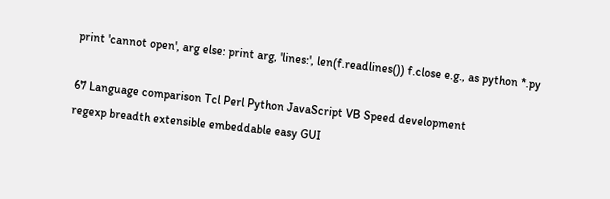print 'cannot open', arg else: print arg, 'lines:', len(f.readlines()) f.close e.g., as python *.py

67 Language comparison Tcl Perl Python JavaScript VB Speed development
regexp breadth extensible embeddable easy GUI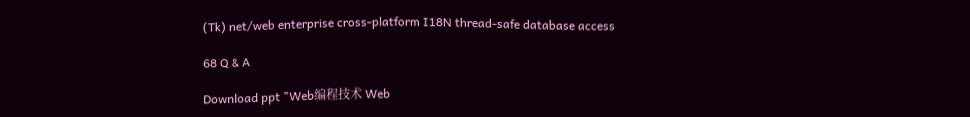(Tk) net/web enterprise cross-platform I18N thread-safe database access

68 Q & A

Download ppt "Web编程技术 Web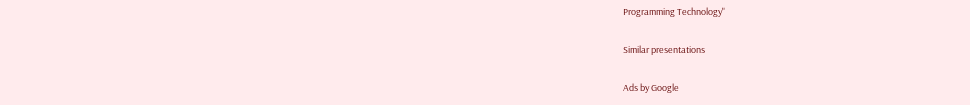Programming Technology"

Similar presentations

Ads by Google